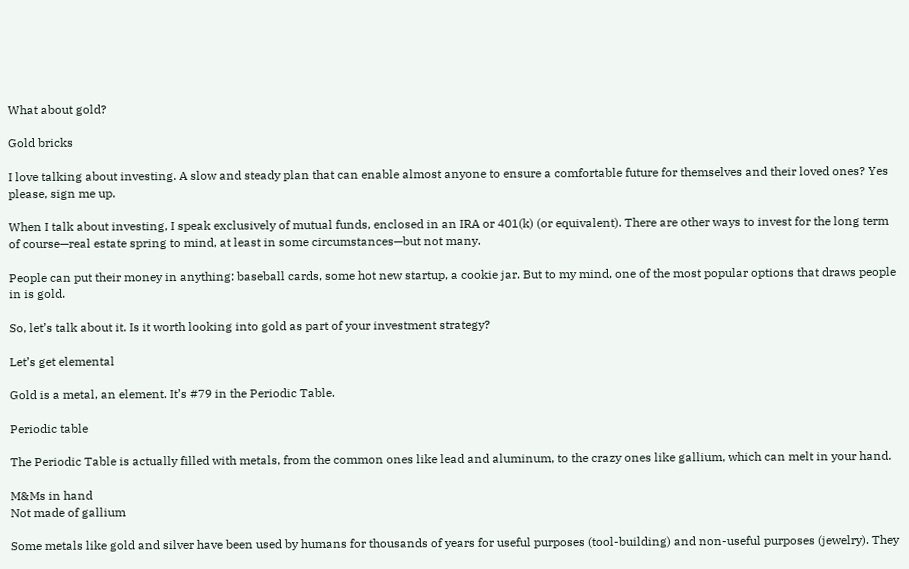What about gold?

Gold bricks

I love talking about investing. A slow and steady plan that can enable almost anyone to ensure a comfortable future for themselves and their loved ones? Yes please, sign me up.

When I talk about investing, I speak exclusively of mutual funds, enclosed in an IRA or 401(k) (or equivalent). There are other ways to invest for the long term of course—real estate spring to mind, at least in some circumstances—but not many.

People can put their money in anything: baseball cards, some hot new startup, a cookie jar. But to my mind, one of the most popular options that draws people in is gold.

So, let’s talk about it. Is it worth looking into gold as part of your investment strategy?

Let’s get elemental

Gold is a metal, an element. It’s #79 in the Periodic Table.

Periodic table

The Periodic Table is actually filled with metals, from the common ones like lead and aluminum, to the crazy ones like gallium, which can melt in your hand.

M&Ms in hand
Not made of gallium

Some metals like gold and silver have been used by humans for thousands of years for useful purposes (tool-building) and non-useful purposes (jewelry). They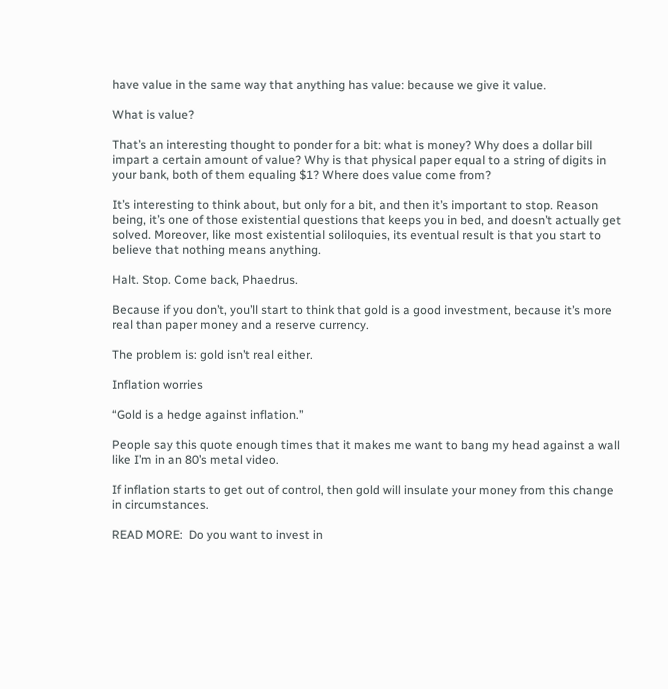have value in the same way that anything has value: because we give it value.

What is value?

That’s an interesting thought to ponder for a bit: what is money? Why does a dollar bill impart a certain amount of value? Why is that physical paper equal to a string of digits in your bank, both of them equaling $1? Where does value come from?

It’s interesting to think about, but only for a bit, and then it’s important to stop. Reason being, it’s one of those existential questions that keeps you in bed, and doesn’t actually get solved. Moreover, like most existential soliloquies, its eventual result is that you start to believe that nothing means anything.

Halt. Stop. Come back, Phaedrus.

Because if you don’t, you’ll start to think that gold is a good investment, because it’s more real than paper money and a reserve currency.

The problem is: gold isn’t real either.

Inflation worries

“Gold is a hedge against inflation.”

People say this quote enough times that it makes me want to bang my head against a wall like I’m in an 80’s metal video.

If inflation starts to get out of control, then gold will insulate your money from this change in circumstances.

READ MORE:  Do you want to invest in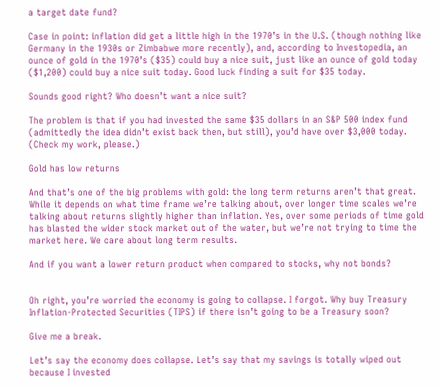a target date fund?

Case in point: inflation did get a little high in the 1970’s in the U.S. (though nothing like Germany in the 1930s or Zimbabwe more recently), and, according to Investopedia, an ounce of gold in the 1970’s ($35) could buy a nice suit, just like an ounce of gold today ($1,200) could buy a nice suit today. Good luck finding a suit for $35 today.

Sounds good right? Who doesn’t want a nice suit?

The problem is that if you had invested the same $35 dollars in an S&P 500 index fund (admittedly the idea didn’t exist back then, but still), you’d have over $3,000 today. (Check my work, please.)

Gold has low returns

And that’s one of the big problems with gold: the long term returns aren’t that great. While it depends on what time frame we’re talking about, over longer time scales we’re talking about returns slightly higher than inflation. Yes, over some periods of time gold has blasted the wider stock market out of the water, but we’re not trying to time the market here. We care about long term results.

And if you want a lower return product when compared to stocks, why not bonds?


Oh right, you’re worried the economy is going to collapse. I forgot. Why buy Treasury Inflation-Protected Securities (TIPS) if there isn’t going to be a Treasury soon?

Give me a break.

Let’s say the economy does collapse. Let’s say that my savings is totally wiped out because I invested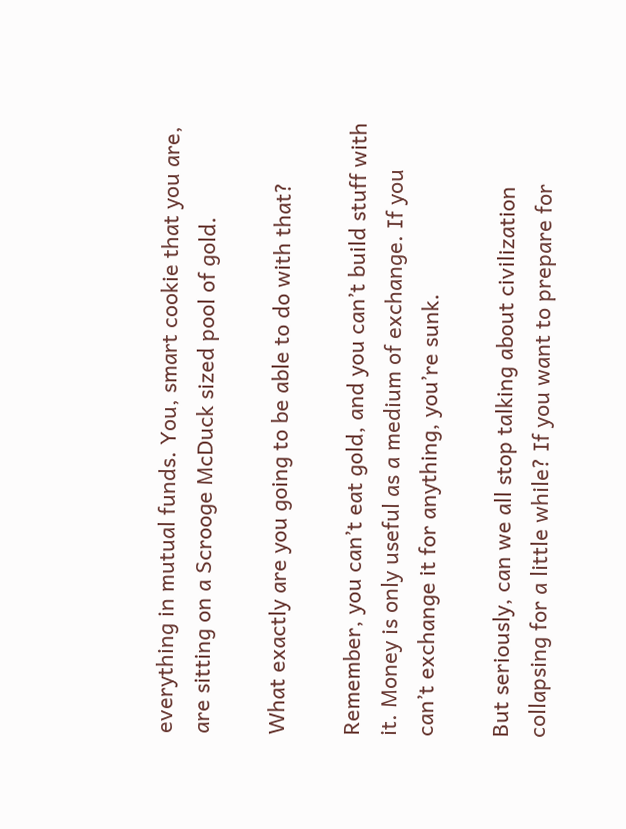everything in mutual funds. You, smart cookie that you are, are sitting on a Scrooge McDuck sized pool of gold.

What exactly are you going to be able to do with that?

Remember, you can’t eat gold, and you can’t build stuff with it. Money is only useful as a medium of exchange. If you can’t exchange it for anything, you’re sunk.

But seriously, can we all stop talking about civilization collapsing for a little while? If you want to prepare for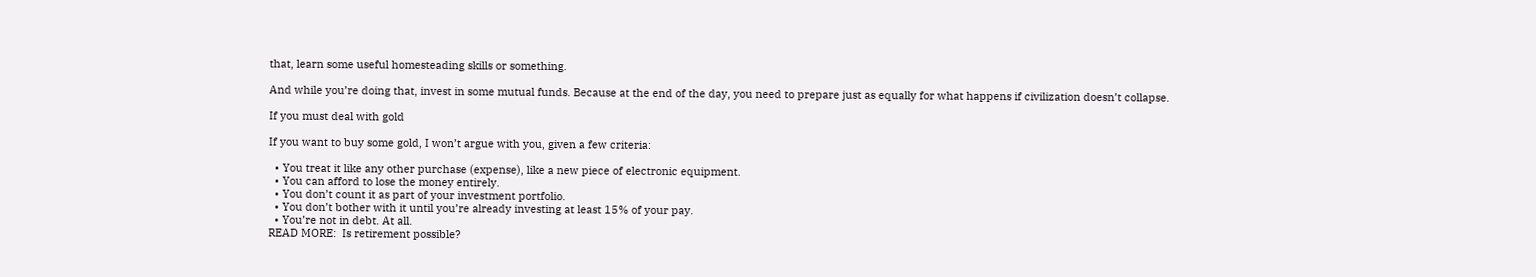that, learn some useful homesteading skills or something.

And while you’re doing that, invest in some mutual funds. Because at the end of the day, you need to prepare just as equally for what happens if civilization doesn’t collapse.

If you must deal with gold

If you want to buy some gold, I won’t argue with you, given a few criteria:

  • You treat it like any other purchase (expense), like a new piece of electronic equipment.
  • You can afford to lose the money entirely.
  • You don’t count it as part of your investment portfolio.
  • You don’t bother with it until you’re already investing at least 15% of your pay.
  • You’re not in debt. At all.
READ MORE:  Is retirement possible?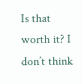Is that worth it? I don’t think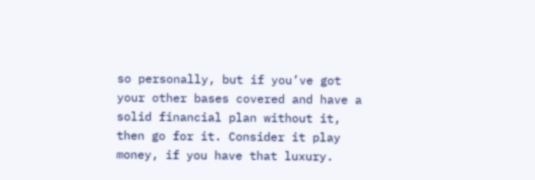so personally, but if you’ve got your other bases covered and have a solid financial plan without it, then go for it. Consider it play money, if you have that luxury.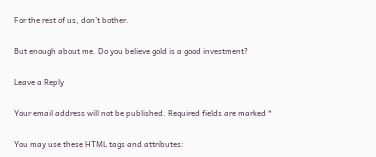For the rest of us, don’t bother.

But enough about me. Do you believe gold is a good investment?

Leave a Reply

Your email address will not be published. Required fields are marked *

You may use these HTML tags and attributes: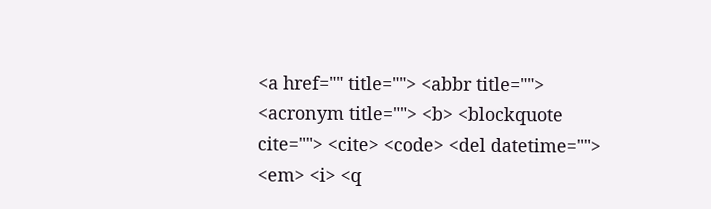<a href="" title=""> <abbr title=""> <acronym title=""> <b> <blockquote cite=""> <cite> <code> <del datetime=""> <em> <i> <q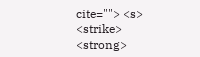cite=""> <s> <strike> <strong>